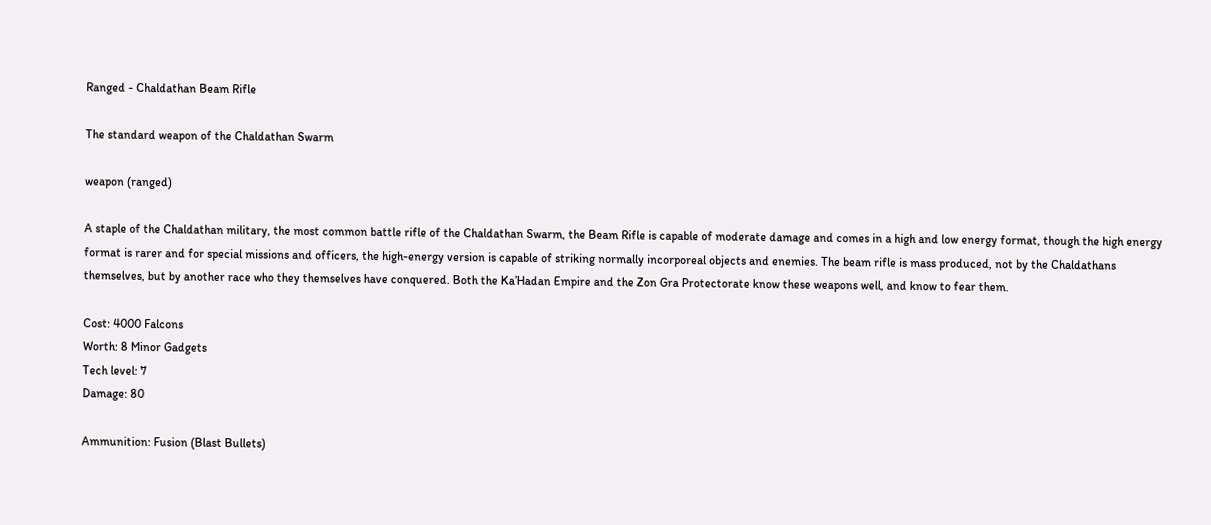Ranged - Chaldathan Beam Rifle

The standard weapon of the Chaldathan Swarm

weapon (ranged)

A staple of the Chaldathan military, the most common battle rifle of the Chaldathan Swarm, the Beam Rifle is capable of moderate damage and comes in a high and low energy format, though the high energy format is rarer and for special missions and officers, the high-energy version is capable of striking normally incorporeal objects and enemies. The beam rifle is mass produced, not by the Chaldathans themselves, but by another race who they themselves have conquered. Both the Ka’Hadan Empire and the Zon Gra Protectorate know these weapons well, and know to fear them.

Cost: 4000 Falcons
Worth: 8 Minor Gadgets
Tech level: 7
Damage: 80

Ammunition: Fusion (Blast Bullets)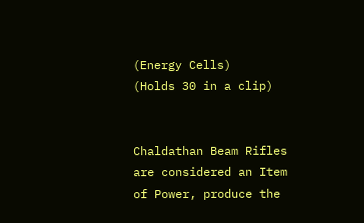(Energy Cells)
(Holds 30 in a clip)


Chaldathan Beam Rifles are considered an Item of Power, produce the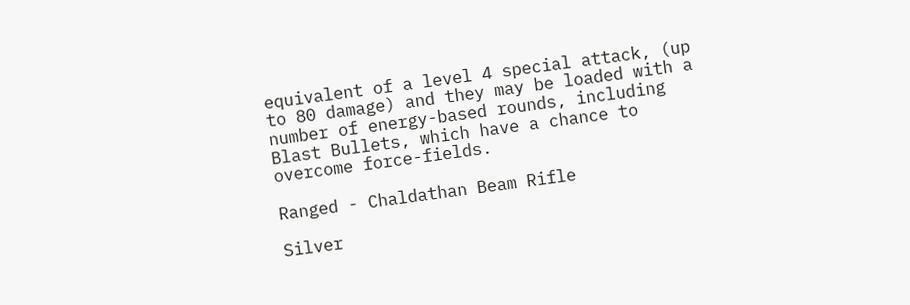equivalent of a level 4 special attack, (up to 80 damage) and they may be loaded with a number of energy-based rounds, including Blast Bullets, which have a chance to overcome force-fields.

Ranged - Chaldathan Beam Rifle

Silver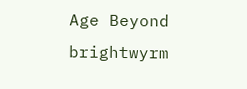Age Beyond brightwyrm